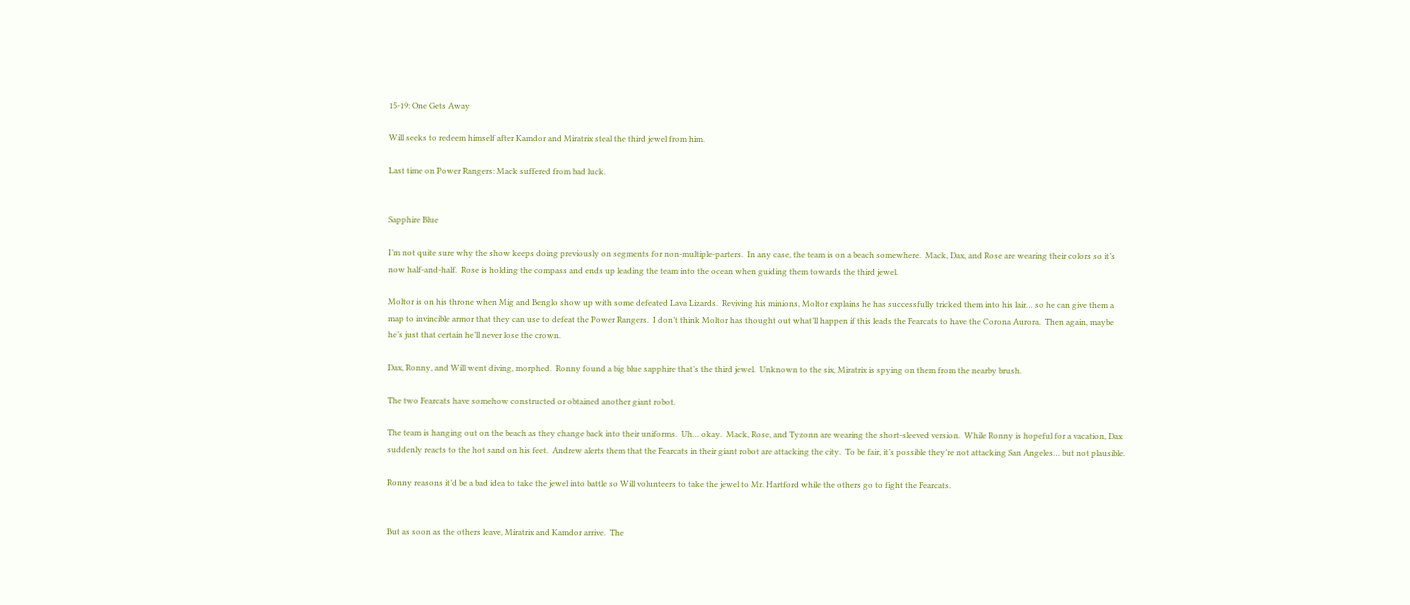15-19: One Gets Away

Will seeks to redeem himself after Kamdor and Miratrix steal the third jewel from him.

Last time on Power Rangers: Mack suffered from bad luck.


Sapphire Blue

I’m not quite sure why the show keeps doing previously on segments for non-multiple-parters.  In any case, the team is on a beach somewhere.  Mack, Dax, and Rose are wearing their colors so it’s now half-and-half.  Rose is holding the compass and ends up leading the team into the ocean when guiding them towards the third jewel.

Moltor is on his throne when Mig and Benglo show up with some defeated Lava Lizards.  Reviving his minions, Moltor explains he has successfully tricked them into his lair… so he can give them a map to invincible armor that they can use to defeat the Power Rangers.  I don’t think Moltor has thought out what’ll happen if this leads the Fearcats to have the Corona Aurora.  Then again, maybe he’s just that certain he’ll never lose the crown.

Dax, Ronny, and Will went diving, morphed.  Ronny found a big blue sapphire that’s the third jewel.  Unknown to the six, Miratrix is spying on them from the nearby brush.

The two Fearcats have somehow constructed or obtained another giant robot.

The team is hanging out on the beach as they change back into their uniforms.  Uh… okay.  Mack, Rose, and Tyzonn are wearing the short-sleeved version.  While Ronny is hopeful for a vacation, Dax suddenly reacts to the hot sand on his feet.  Andrew alerts them that the Fearcats in their giant robot are attacking the city.  To be fair, it’s possible they’re not attacking San Angeles… but not plausible.

Ronny reasons it’d be a bad idea to take the jewel into battle so Will volunteers to take the jewel to Mr. Hartford while the others go to fight the Fearcats.


But as soon as the others leave, Miratrix and Kamdor arrive.  The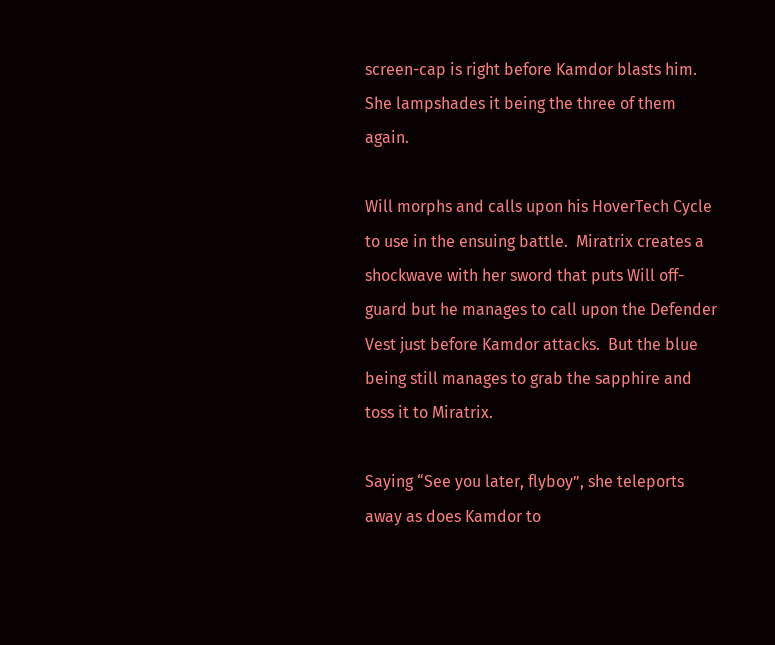screen-cap is right before Kamdor blasts him.  She lampshades it being the three of them again.

Will morphs and calls upon his HoverTech Cycle to use in the ensuing battle.  Miratrix creates a shockwave with her sword that puts Will off-guard but he manages to call upon the Defender Vest just before Kamdor attacks.  But the blue being still manages to grab the sapphire and toss it to Miratrix.

Saying “See you later, flyboy”, she teleports away as does Kamdor to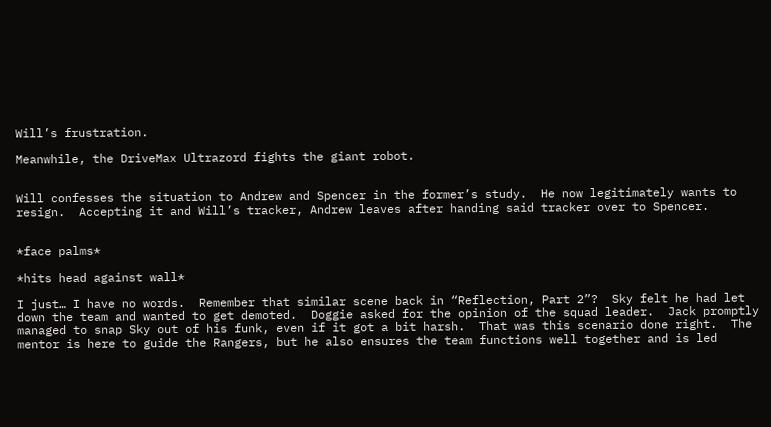Will’s frustration.

Meanwhile, the DriveMax Ultrazord fights the giant robot.


Will confesses the situation to Andrew and Spencer in the former’s study.  He now legitimately wants to resign.  Accepting it and Will’s tracker, Andrew leaves after handing said tracker over to Spencer.


*face palms*

*hits head against wall*

I just… I have no words.  Remember that similar scene back in “Reflection, Part 2”?  Sky felt he had let down the team and wanted to get demoted.  Doggie asked for the opinion of the squad leader.  Jack promptly managed to snap Sky out of his funk, even if it got a bit harsh.  That was this scenario done right.  The mentor is here to guide the Rangers, but he also ensures the team functions well together and is led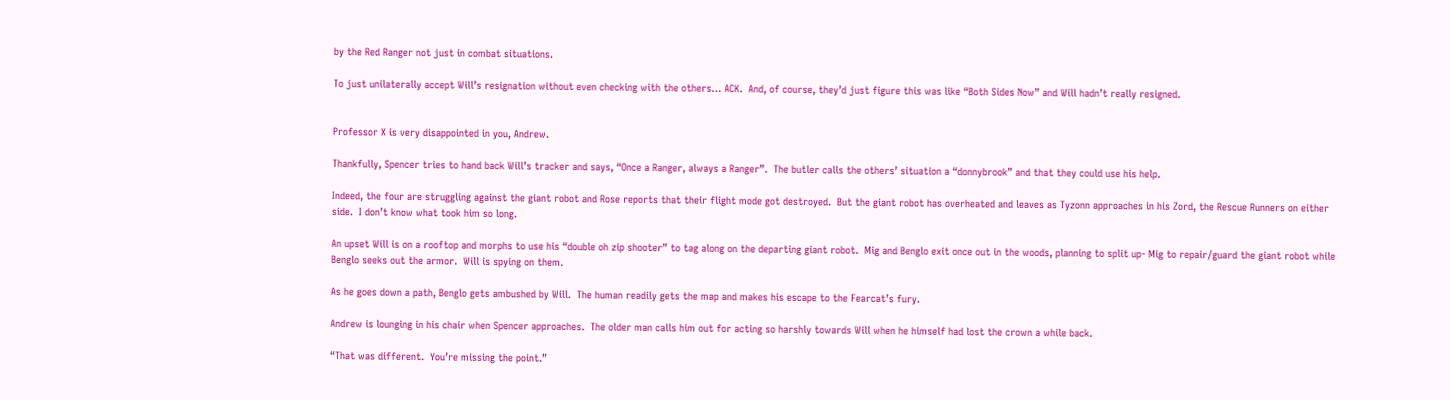by the Red Ranger not just in combat situations.

To just unilaterally accept Will’s resignation without even checking with the others… ACK.  And, of course, they’d just figure this was like “Both Sides Now” and Will hadn’t really resigned.


Professor X is very disappointed in you, Andrew.

Thankfully, Spencer tries to hand back Will’s tracker and says, “Once a Ranger, always a Ranger”.  The butler calls the others’ situation a “donnybrook” and that they could use his help.

Indeed, the four are struggling against the giant robot and Rose reports that their flight mode got destroyed.  But the giant robot has overheated and leaves as Tyzonn approaches in his Zord, the Rescue Runners on either side.  I don’t know what took him so long.

An upset Will is on a rooftop and morphs to use his “double oh zip shooter” to tag along on the departing giant robot.  Mig and Benglo exit once out in the woods, planning to split up- Mig to repair/guard the giant robot while Benglo seeks out the armor.  Will is spying on them.

As he goes down a path, Benglo gets ambushed by Will.  The human readily gets the map and makes his escape to the Fearcat’s fury.

Andrew is lounging in his chair when Spencer approaches.  The older man calls him out for acting so harshly towards Will when he himself had lost the crown a while back.

“That was different.  You’re missing the point.”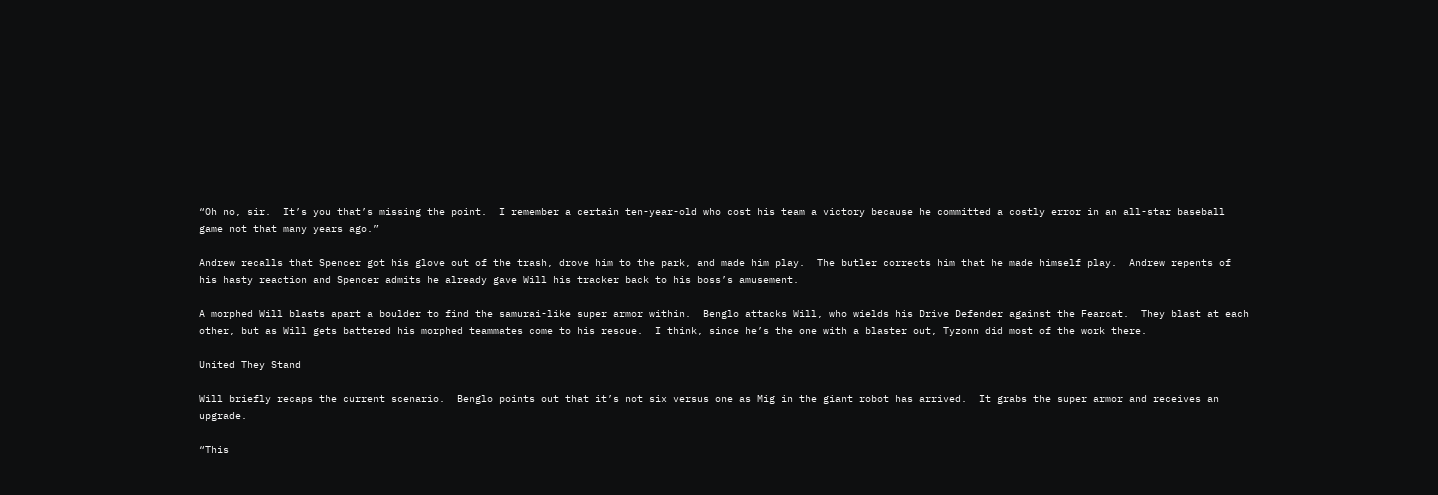“Oh no, sir.  It’s you that’s missing the point.  I remember a certain ten-year-old who cost his team a victory because he committed a costly error in an all-star baseball game not that many years ago.”

Andrew recalls that Spencer got his glove out of the trash, drove him to the park, and made him play.  The butler corrects him that he made himself play.  Andrew repents of his hasty reaction and Spencer admits he already gave Will his tracker back to his boss’s amusement.

A morphed Will blasts apart a boulder to find the samurai-like super armor within.  Benglo attacks Will, who wields his Drive Defender against the Fearcat.  They blast at each other, but as Will gets battered his morphed teammates come to his rescue.  I think, since he’s the one with a blaster out, Tyzonn did most of the work there.

United They Stand

Will briefly recaps the current scenario.  Benglo points out that it’s not six versus one as Mig in the giant robot has arrived.  It grabs the super armor and receives an upgrade.

“This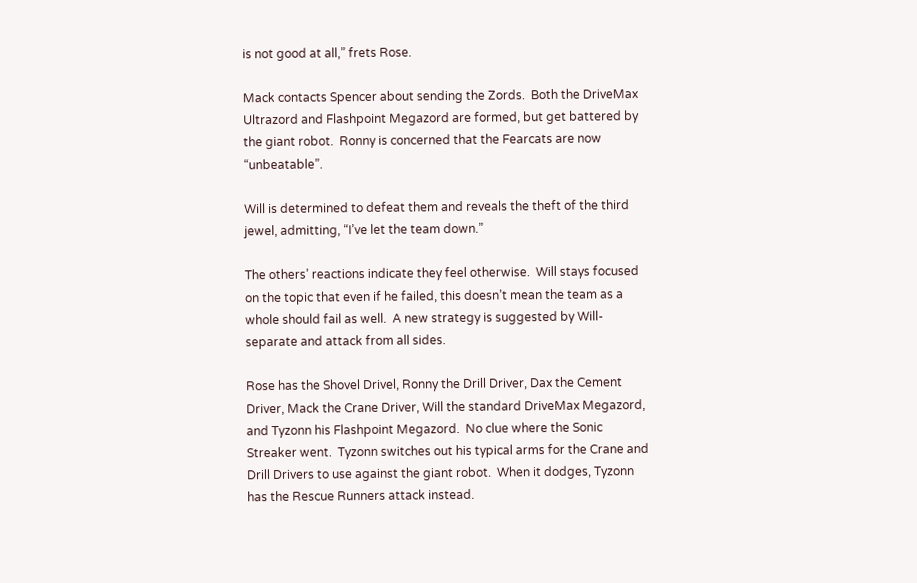is not good at all,” frets Rose.

Mack contacts Spencer about sending the Zords.  Both the DriveMax Ultrazord and Flashpoint Megazord are formed, but get battered by the giant robot.  Ronny is concerned that the Fearcats are now “unbeatable”.

Will is determined to defeat them and reveals the theft of the third jewel, admitting, “I’ve let the team down.”

The others’ reactions indicate they feel otherwise.  Will stays focused on the topic that even if he failed, this doesn’t mean the team as a whole should fail as well.  A new strategy is suggested by Will- separate and attack from all sides.

Rose has the Shovel Drivel, Ronny the Drill Driver, Dax the Cement Driver, Mack the Crane Driver, Will the standard DriveMax Megazord, and Tyzonn his Flashpoint Megazord.  No clue where the Sonic Streaker went.  Tyzonn switches out his typical arms for the Crane and Drill Drivers to use against the giant robot.  When it dodges, Tyzonn has the Rescue Runners attack instead.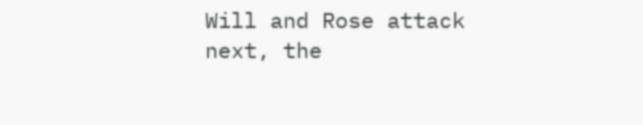Will and Rose attack next, the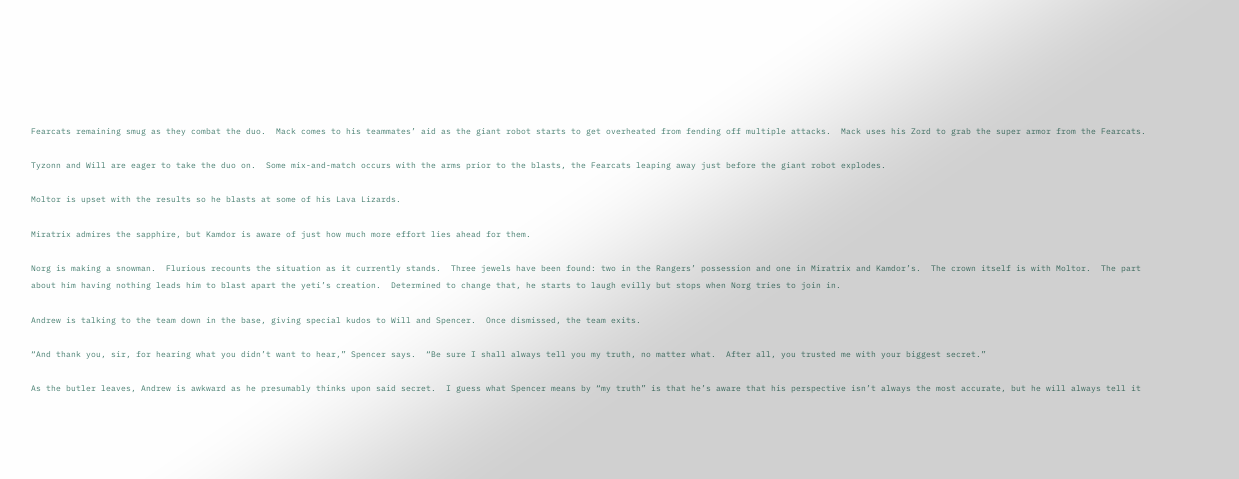Fearcats remaining smug as they combat the duo.  Mack comes to his teammates’ aid as the giant robot starts to get overheated from fending off multiple attacks.  Mack uses his Zord to grab the super armor from the Fearcats.

Tyzonn and Will are eager to take the duo on.  Some mix-and-match occurs with the arms prior to the blasts, the Fearcats leaping away just before the giant robot explodes.

Moltor is upset with the results so he blasts at some of his Lava Lizards.

Miratrix admires the sapphire, but Kamdor is aware of just how much more effort lies ahead for them.

Norg is making a snowman.  Flurious recounts the situation as it currently stands.  Three jewels have been found: two in the Rangers’ possession and one in Miratrix and Kamdor’s.  The crown itself is with Moltor.  The part about him having nothing leads him to blast apart the yeti’s creation.  Determined to change that, he starts to laugh evilly but stops when Norg tries to join in.

Andrew is talking to the team down in the base, giving special kudos to Will and Spencer.  Once dismissed, the team exits.

“And thank you, sir, for hearing what you didn’t want to hear,” Spencer says.  “Be sure I shall always tell you my truth, no matter what.  After all, you trusted me with your biggest secret.”

As the butler leaves, Andrew is awkward as he presumably thinks upon said secret.  I guess what Spencer means by “my truth” is that he’s aware that his perspective isn’t always the most accurate, but he will always tell it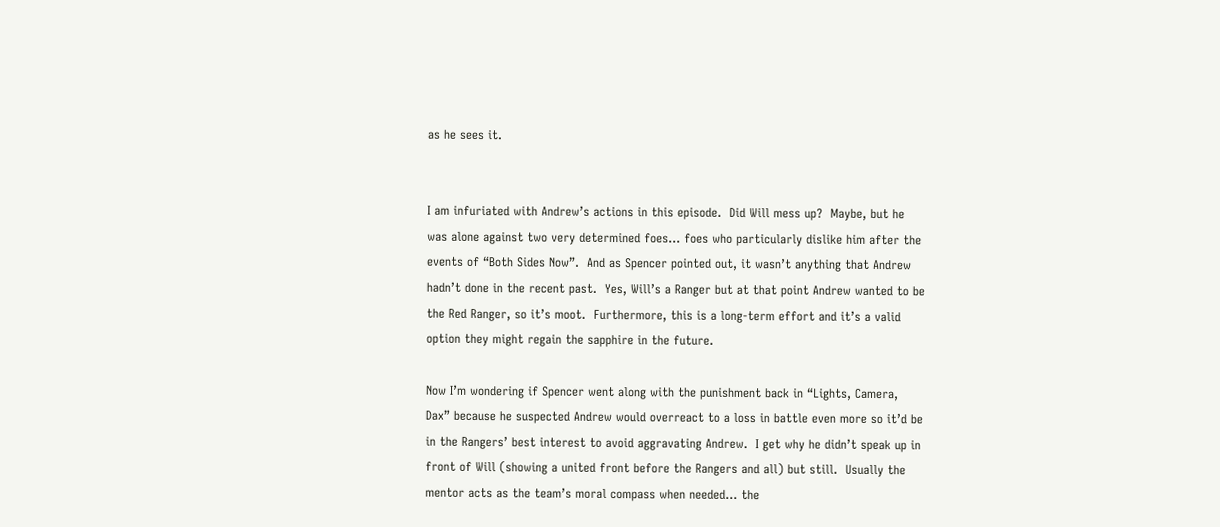as he sees it.


I am infuriated with Andrew’s actions in this episode.  Did Will mess up?  Maybe, but he was alone against two very determined foes… foes who particularly dislike him after the events of “Both Sides Now”.  And as Spencer pointed out, it wasn’t anything that Andrew hadn’t done in the recent past.  Yes, Will’s a Ranger but at that point Andrew wanted to be the Red Ranger, so it’s moot.  Furthermore, this is a long-term effort and it’s a valid option they might regain the sapphire in the future.

Now I’m wondering if Spencer went along with the punishment back in “Lights, Camera, Dax” because he suspected Andrew would overreact to a loss in battle even more so it’d be in the Rangers’ best interest to avoid aggravating Andrew.  I get why he didn’t speak up in front of Will (showing a united front before the Rangers and all) but still.  Usually the mentor acts as the team’s moral compass when needed… the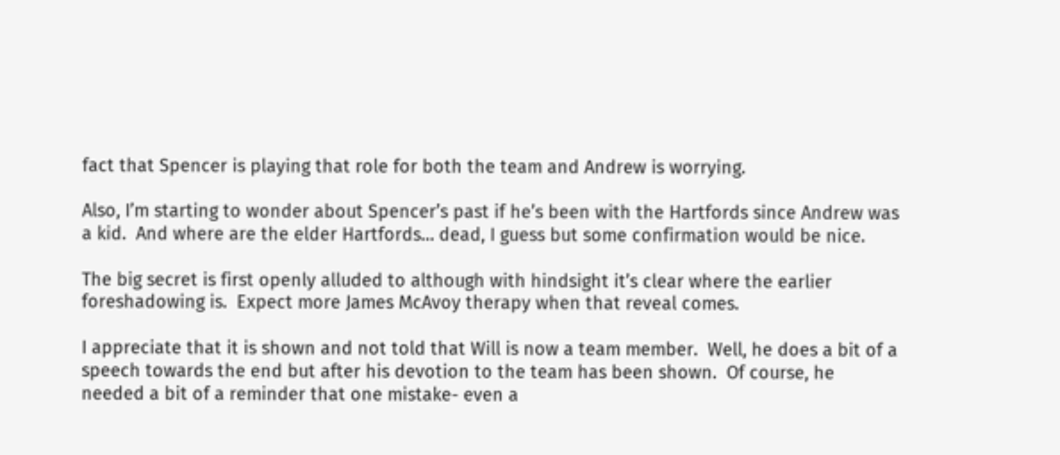fact that Spencer is playing that role for both the team and Andrew is worrying.

Also, I’m starting to wonder about Spencer’s past if he’s been with the Hartfords since Andrew was a kid.  And where are the elder Hartfords… dead, I guess but some confirmation would be nice.

The big secret is first openly alluded to although with hindsight it’s clear where the earlier foreshadowing is.  Expect more James McAvoy therapy when that reveal comes.

I appreciate that it is shown and not told that Will is now a team member.  Well, he does a bit of a speech towards the end but after his devotion to the team has been shown.  Of course, he needed a bit of a reminder that one mistake- even a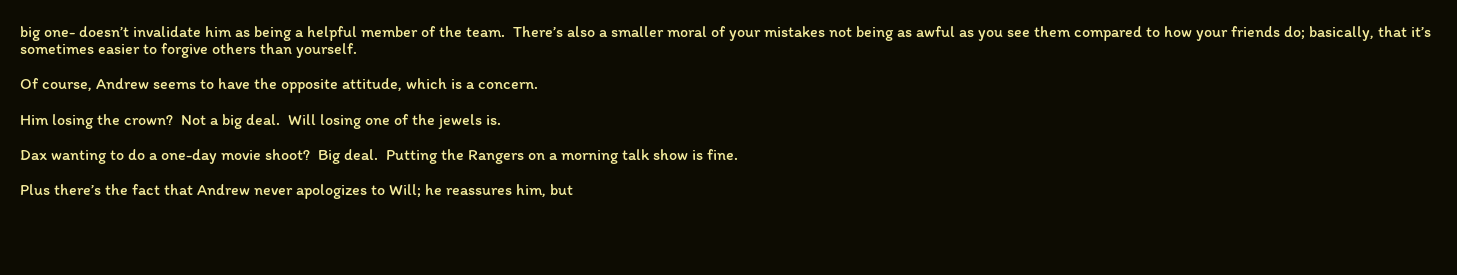big one- doesn’t invalidate him as being a helpful member of the team.  There’s also a smaller moral of your mistakes not being as awful as you see them compared to how your friends do; basically, that it’s sometimes easier to forgive others than yourself.

Of course, Andrew seems to have the opposite attitude, which is a concern.

Him losing the crown?  Not a big deal.  Will losing one of the jewels is.

Dax wanting to do a one-day movie shoot?  Big deal.  Putting the Rangers on a morning talk show is fine.

Plus there’s the fact that Andrew never apologizes to Will; he reassures him, but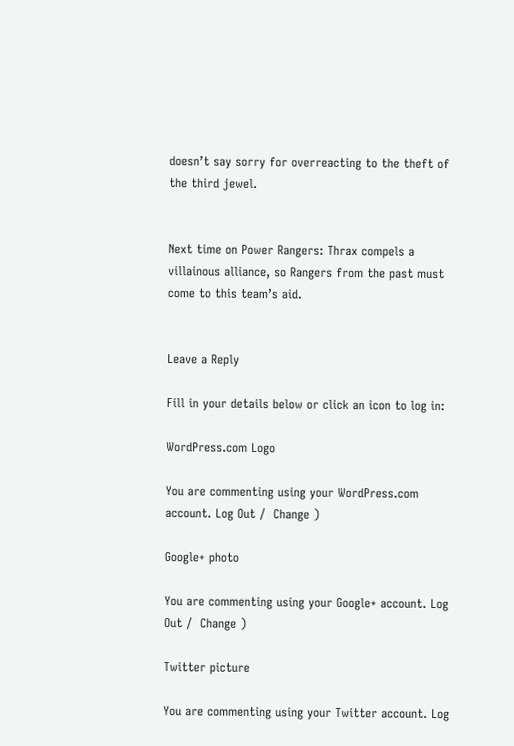doesn’t say sorry for overreacting to the theft of the third jewel.


Next time on Power Rangers: Thrax compels a villainous alliance, so Rangers from the past must come to this team’s aid.


Leave a Reply

Fill in your details below or click an icon to log in:

WordPress.com Logo

You are commenting using your WordPress.com account. Log Out /  Change )

Google+ photo

You are commenting using your Google+ account. Log Out /  Change )

Twitter picture

You are commenting using your Twitter account. Log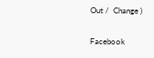Out /  Change )

Facebook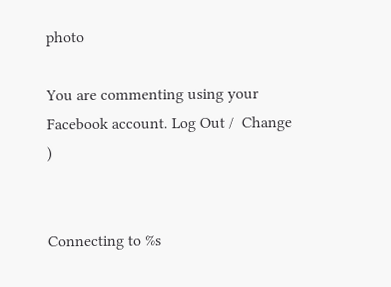photo

You are commenting using your Facebook account. Log Out /  Change )


Connecting to %s